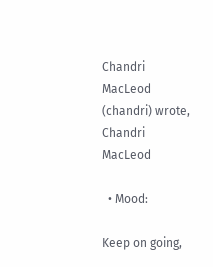Chandri MacLeod (chandri) wrote,
Chandri MacLeod

  • Mood:

Keep on going,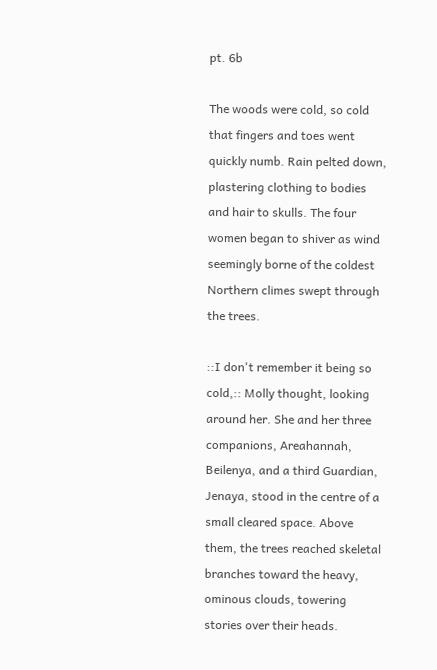pt. 6b

The woods were cold, so cold that fingers and toes went quickly numb. Rain pelted down, plastering clothing to bodies and hair to skulls. The four women began to shiver as wind seemingly borne of the coldest Northern climes swept through the trees.

::I don't remember it being so cold,:: Molly thought, looking around her. She and her three companions, Areahannah, Beilenya, and a third Guardian, Jenaya, stood in the centre of a small cleared space. Above them, the trees reached skeletal branches toward the heavy, ominous clouds, towering stories over their heads.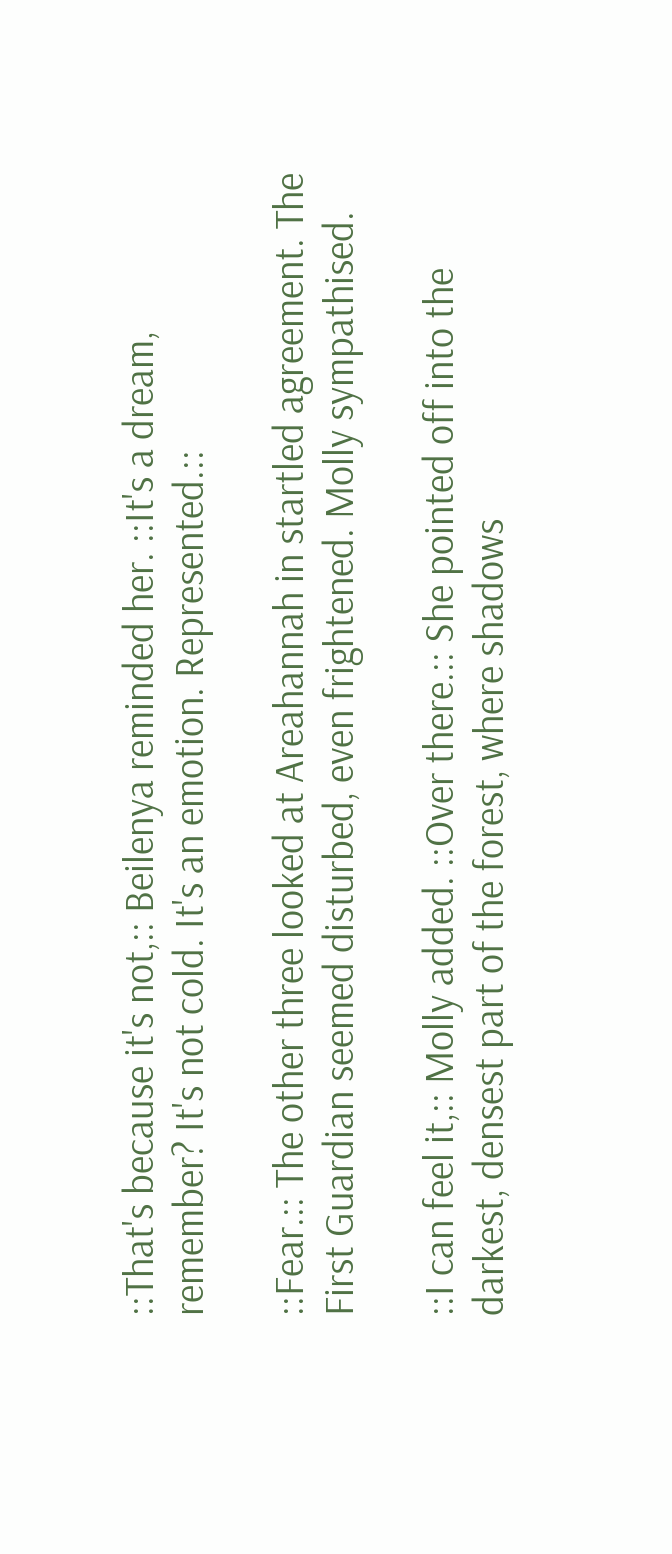::That's because it's not,:: Beilenya reminded her. ::It's a dream, remember? It's not cold. It's an emotion. Represented.::

::Fear.:: The other three looked at Areahannah in startled agreement. The First Guardian seemed disturbed, even frightened. Molly sympathised.

::I can feel it,:: Molly added. ::Over there.:: She pointed off into the darkest, densest part of the forest, where shadows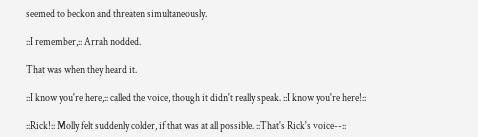seemed to beckon and threaten simultaneously.

::I remember,:: Arrah nodded.

That was when they heard it.

::I know you're here,:: called the voice, though it didn't really speak. ::I know you're here!::

::Rick!:: Molly felt suddenly colder, if that was at all possible. ::That's Rick's voice--::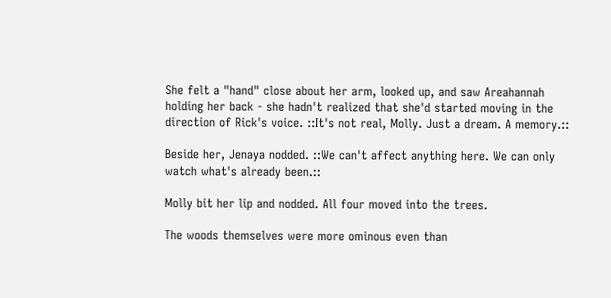She felt a "hand" close about her arm, looked up, and saw Areahannah holding her back - she hadn't realized that she'd started moving in the direction of Rick's voice. ::It's not real, Molly. Just a dream. A memory.::

Beside her, Jenaya nodded. ::We can't affect anything here. We can only watch what's already been.::

Molly bit her lip and nodded. All four moved into the trees.

The woods themselves were more ominous even than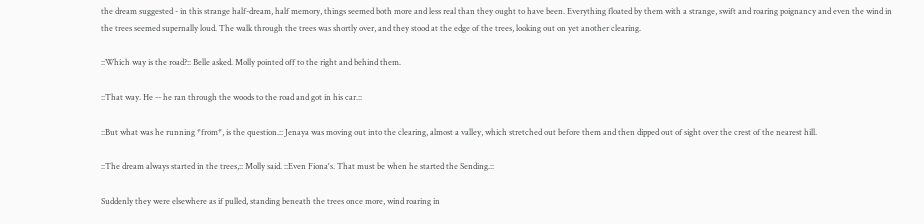the dream suggested - in this strange half-dream, half memory, things seemed both more and less real than they ought to have been. Everything floated by them with a strange, swift and roaring poignancy and even the wind in the trees seemed supernally loud. The walk through the trees was shortly over, and they stood at the edge of the trees, looking out on yet another clearing.

::Which way is the road?:: Belle asked. Molly pointed off to the right and behind them.

::That way. He -- he ran through the woods to the road and got in his car.::

::But what was he running *from*, is the question.:: Jenaya was moving out into the clearing, almost a valley, which stretched out before them and then dipped out of sight over the crest of the nearest hill.

::The dream always started in the trees,:: Molly said. ::Even Fiona's. That must be when he started the Sending.::

Suddenly they were elsewhere as if pulled, standing beneath the trees once more, wind roaring in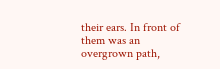their ears. In front of them was an overgrown path,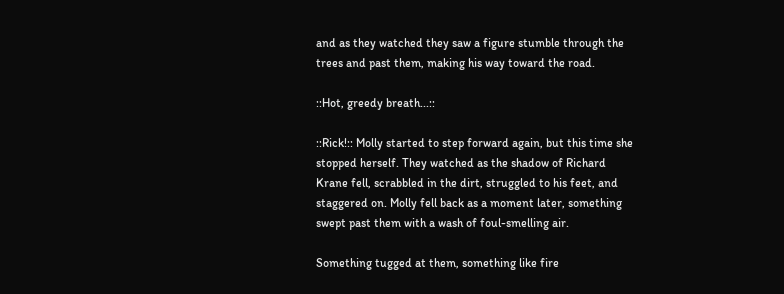and as they watched they saw a figure stumble through the trees and past them, making his way toward the road.

::Hot, greedy breath...::

::Rick!:: Molly started to step forward again, but this time she stopped herself. They watched as the shadow of Richard Krane fell, scrabbled in the dirt, struggled to his feet, and staggered on. Molly fell back as a moment later, something swept past them with a wash of foul-smelling air.

Something tugged at them, something like fire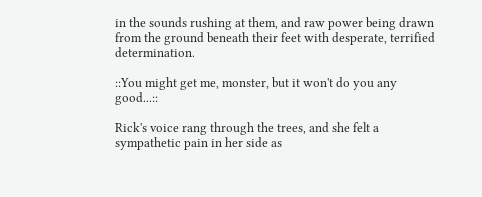in the sounds rushing at them, and raw power being drawn from the ground beneath their feet with desperate, terrified determination.

::You might get me, monster, but it won't do you any good...::

Rick's voice rang through the trees, and she felt a sympathetic pain in her side as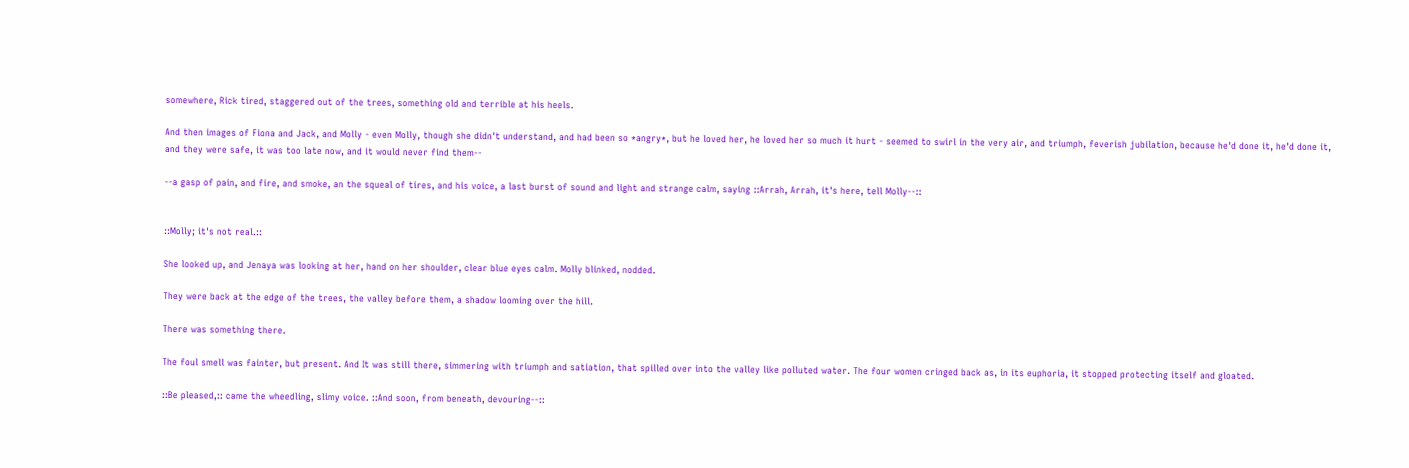somewhere, Rick tired, staggered out of the trees, something old and terrible at his heels.

And then images of Fiona and Jack, and Molly - even Molly, though she didn't understand, and had been so *angry*, but he loved her, he loved her so much it hurt - seemed to swirl in the very air, and triumph, feverish jubilation, because he'd done it, he'd done it, and they were safe, it was too late now, and it would never find them--

--a gasp of pain, and fire, and smoke, an the squeal of tires, and his voice, a last burst of sound and light and strange calm, saying ::Arrah, Arrah, it's here, tell Molly--::


::Molly; it's not real.::

She looked up, and Jenaya was looking at her, hand on her shoulder, clear blue eyes calm. Molly blinked, nodded.

They were back at the edge of the trees, the valley before them, a shadow looming over the hill.

There was something there.

The foul smell was fainter, but present. And It was still there, simmering with triumph and satiation, that spilled over into the valley like polluted water. The four women cringed back as, in its euphoria, it stopped protecting itself and gloated.

::Be pleased,:: came the wheedling, slimy voice. ::And soon, from beneath, devouring--::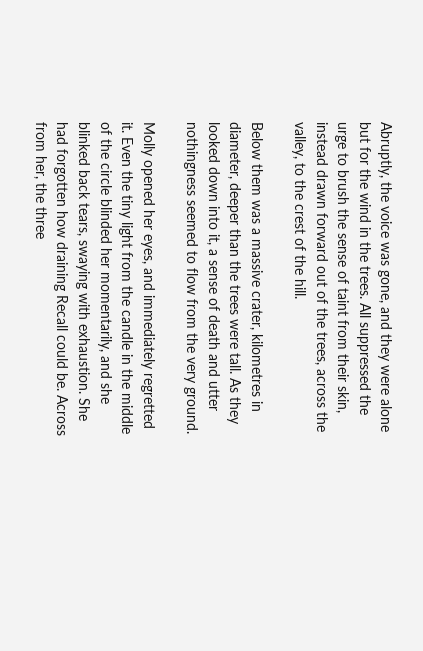Abruptly, the voice was gone, and they were alone but for the wind in the trees. All suppressed the urge to brush the sense of taint from their skin, instead drawn forward out of the trees, across the valley, to the crest of the hill.

Below them was a massive crater, kilometres in diameter, deeper than the trees were tall. As they looked down into it, a sense of death and utter nothingness seemed to flow from the very ground.

Molly opened her eyes, and immediately regretted it. Even the tiny light from the candle in the middle of the circle blinded her momentarily, and she blinked back tears, swaying with exhaustion. She had forgotten how draining Recall could be. Across from her, the three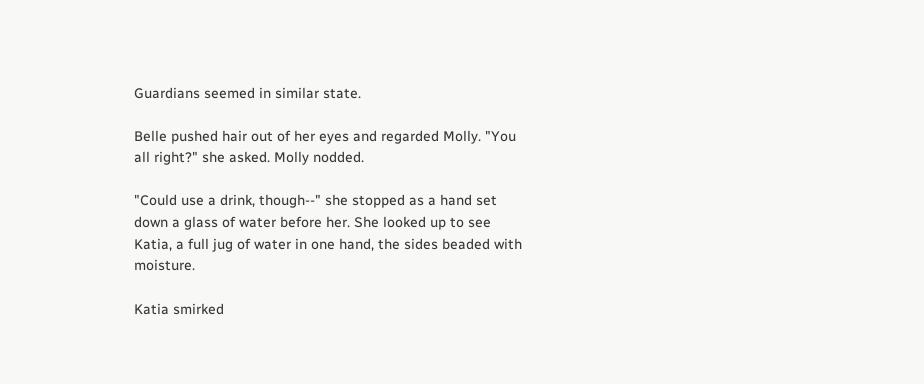Guardians seemed in similar state.

Belle pushed hair out of her eyes and regarded Molly. "You all right?" she asked. Molly nodded.

"Could use a drink, though--" she stopped as a hand set down a glass of water before her. She looked up to see Katia, a full jug of water in one hand, the sides beaded with moisture.

Katia smirked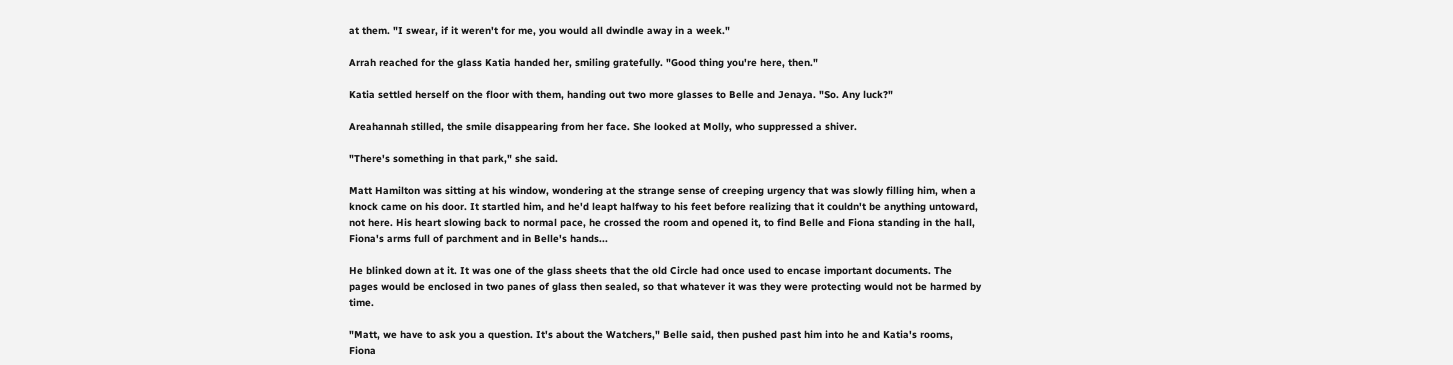at them. "I swear, if it weren't for me, you would all dwindle away in a week."

Arrah reached for the glass Katia handed her, smiling gratefully. "Good thing you're here, then."

Katia settled herself on the floor with them, handing out two more glasses to Belle and Jenaya. "So. Any luck?"

Areahannah stilled, the smile disappearing from her face. She looked at Molly, who suppressed a shiver.

"There's something in that park," she said.

Matt Hamilton was sitting at his window, wondering at the strange sense of creeping urgency that was slowly filling him, when a knock came on his door. It startled him, and he'd leapt halfway to his feet before realizing that it couldn't be anything untoward, not here. His heart slowing back to normal pace, he crossed the room and opened it, to find Belle and Fiona standing in the hall, Fiona's arms full of parchment and in Belle's hands...

He blinked down at it. It was one of the glass sheets that the old Circle had once used to encase important documents. The pages would be enclosed in two panes of glass then sealed, so that whatever it was they were protecting would not be harmed by time.

"Matt, we have to ask you a question. It's about the Watchers," Belle said, then pushed past him into he and Katia's rooms, Fiona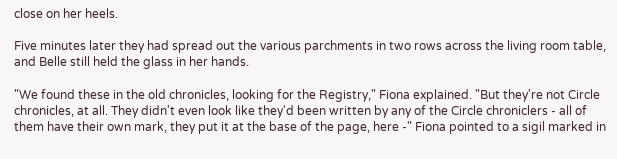close on her heels.

Five minutes later they had spread out the various parchments in two rows across the living room table, and Belle still held the glass in her hands.

"We found these in the old chronicles, looking for the Registry," Fiona explained. "But they're not Circle chronicles, at all. They didn't even look like they'd been written by any of the Circle chroniclers - all of them have their own mark, they put it at the base of the page, here -" Fiona pointed to a sigil marked in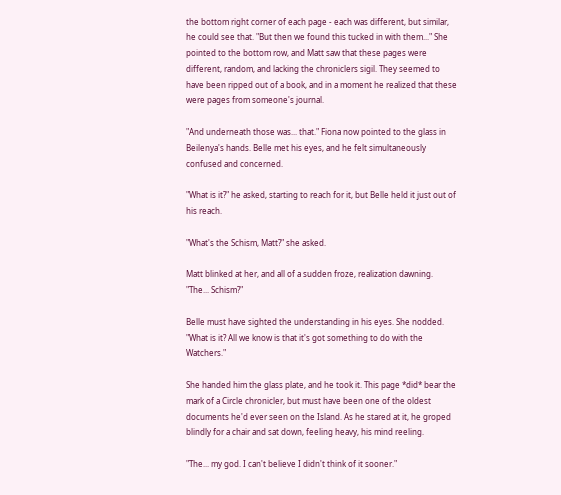the bottom right corner of each page - each was different, but similar, he could see that. "But then we found this tucked in with them..." She pointed to the bottom row, and Matt saw that these pages were different, random, and lacking the chroniclers sigil. They seemed to have been ripped out of a book, and in a moment he realized that these were pages from someone's journal.

"And underneath those was... that." Fiona now pointed to the glass in Beilenya's hands. Belle met his eyes, and he felt simultaneously confused and concerned.

"What is it?" he asked, starting to reach for it, but Belle held it just out of his reach.

"What's the Schism, Matt?" she asked.

Matt blinked at her, and all of a sudden froze, realization dawning. "The... Schism?"

Belle must have sighted the understanding in his eyes. She nodded. "What is it? All we know is that it's got something to do with the Watchers."

She handed him the glass plate, and he took it. This page *did* bear the mark of a Circle chronicler, but must have been one of the oldest documents he'd ever seen on the Island. As he stared at it, he groped blindly for a chair and sat down, feeling heavy, his mind reeling.

"The... my god. I can't believe I didn't think of it sooner."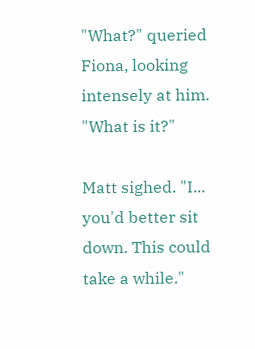"What?" queried Fiona, looking intensely at him. "What is it?"

Matt sighed. "I... you'd better sit down. This could take a while."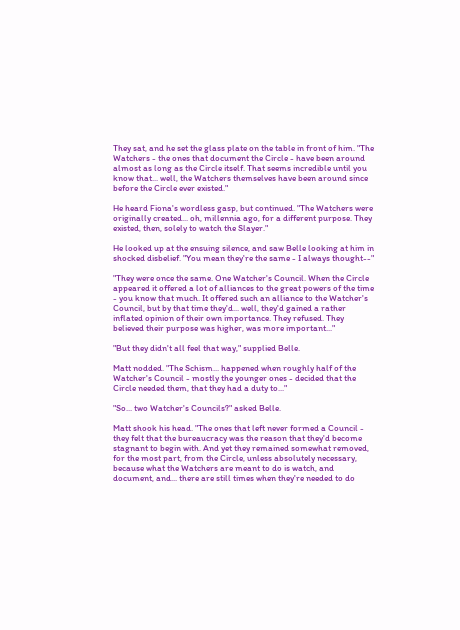They sat, and he set the glass plate on the table in front of him. "The Watchers - the ones that document the Circle - have been around almost as long as the Circle itself. That seems incredible until you know that... well, the Watchers themselves have been around since before the Circle ever existed."

He heard Fiona's wordless gasp, but continued. "The Watchers were originally created... oh, millennia ago, for a different purpose. They existed, then, solely to watch the Slayer."

He looked up at the ensuing silence, and saw Belle looking at him in shocked disbelief. "You mean they're the same - I always thought--"

"They were once the same. One Watcher's Council. When the Circle appeared it offered a lot of alliances to the great powers of the time - you know that much. It offered such an alliance to the Watcher's Council, but by that time they'd... well, they'd gained a rather inflated opinion of their own importance. They refused. They believed their purpose was higher, was more important..."

"But they didn't all feel that way," supplied Belle.

Matt nodded. "The Schism... happened when roughly half of the Watcher's Council - mostly the younger ones - decided that the Circle needed them, that they had a duty to..."

"So... two Watcher's Councils?" asked Belle.

Matt shook his head. "The ones that left never formed a Council - they felt that the bureaucracy was the reason that they'd become stagnant to begin with. And yet they remained somewhat removed, for the most part, from the Circle, unless absolutely necessary, because what the Watchers are meant to do is watch, and document, and... there are still times when they're needed to do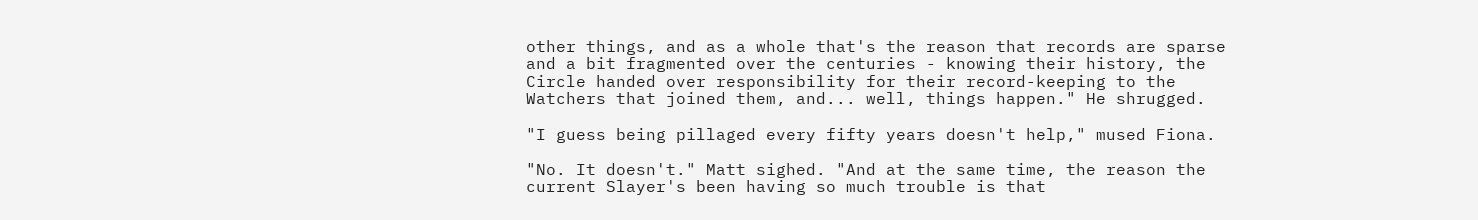other things, and as a whole that's the reason that records are sparse and a bit fragmented over the centuries - knowing their history, the Circle handed over responsibility for their record-keeping to the Watchers that joined them, and... well, things happen." He shrugged.

"I guess being pillaged every fifty years doesn't help," mused Fiona.

"No. It doesn't." Matt sighed. "And at the same time, the reason the current Slayer's been having so much trouble is that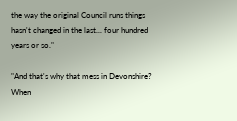the way the original Council runs things hasn't changed in the last... four hundred years or so."

"And that's why that mess in Devonshire? When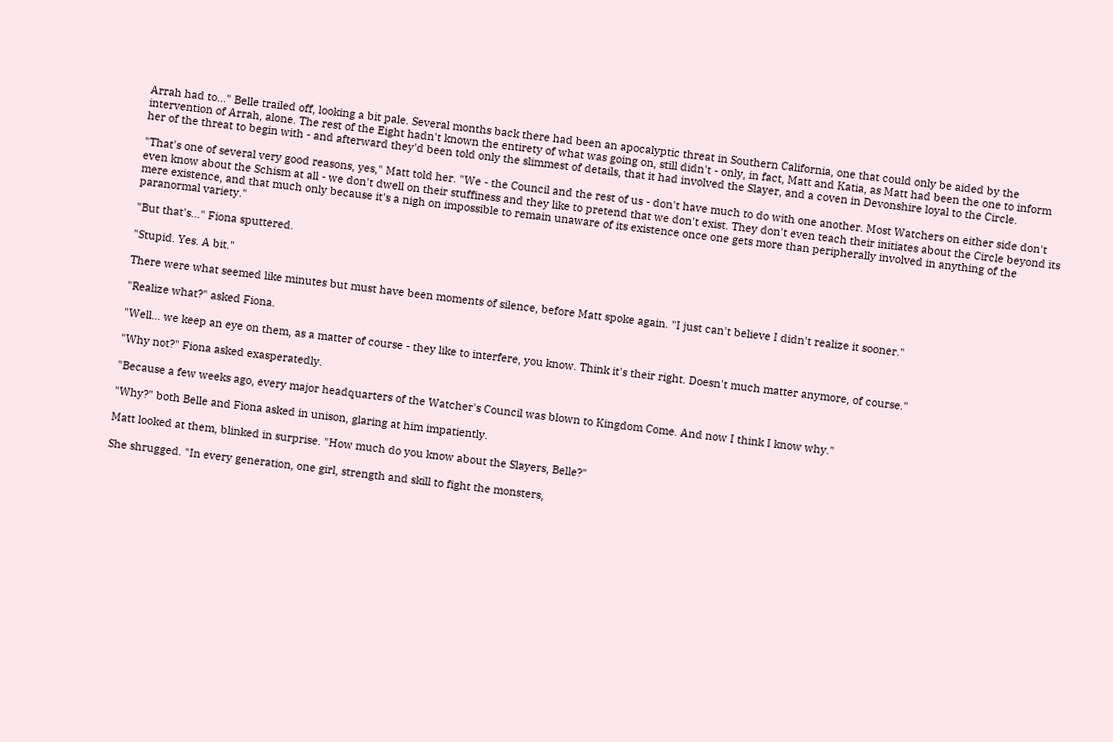Arrah had to..." Belle trailed off, looking a bit pale. Several months back there had been an apocalyptic threat in Southern California, one that could only be aided by the intervention of Arrah, alone. The rest of the Eight hadn't known the entirety of what was going on, still didn't - only, in fact, Matt and Katia, as Matt had been the one to inform her of the threat to begin with - and afterward they'd been told only the slimmest of details, that it had involved the Slayer, and a coven in Devonshire loyal to the Circle.

"That's one of several very good reasons, yes," Matt told her. "We - the Council and the rest of us - don't have much to do with one another. Most Watchers on either side don't even know about the Schism at all - we don't dwell on their stuffiness and they like to pretend that we don't exist. They don't even teach their initiates about the Circle beyond its mere existence, and that much only because it's a nigh on impossible to remain unaware of its existence once one gets more than peripherally involved in anything of the paranormal variety."

"But that's..." Fiona sputtered.

"Stupid. Yes. A bit."

There were what seemed like minutes but must have been moments of silence, before Matt spoke again. "I just can't believe I didn't realize it sooner."

"Realize what?" asked Fiona.

"Well... we keep an eye on them, as a matter of course - they like to interfere, you know. Think it's their right. Doesn't much matter anymore, of course."

"Why not?" Fiona asked exasperatedly.

"Because a few weeks ago, every major headquarters of the Watcher's Council was blown to Kingdom Come. And now I think I know why."

"Why?" both Belle and Fiona asked in unison, glaring at him impatiently.

Matt looked at them, blinked in surprise. "How much do you know about the Slayers, Belle?"

She shrugged. "In every generation, one girl, strength and skill to fight the monsters,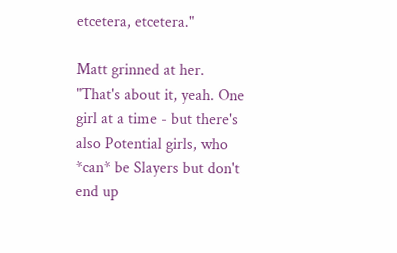etcetera, etcetera."

Matt grinned at her. "That's about it, yeah. One girl at a time - but there's also Potential girls, who *can* be Slayers but don't end up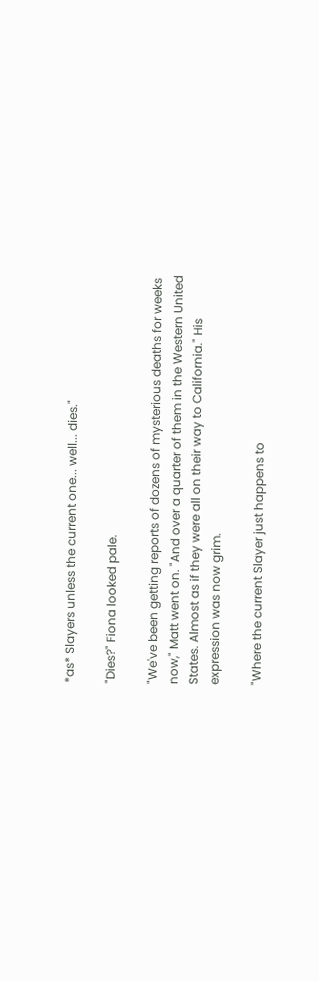*as* Slayers unless the current one... well... dies."

"Dies?" Fiona looked pale.

"We've been getting reports of dozens of mysterious deaths for weeks now," Matt went on. "And over a quarter of them in the Western United States. Almost as if they were all on their way to California." His expression was now grim.

"Where the current Slayer just happens to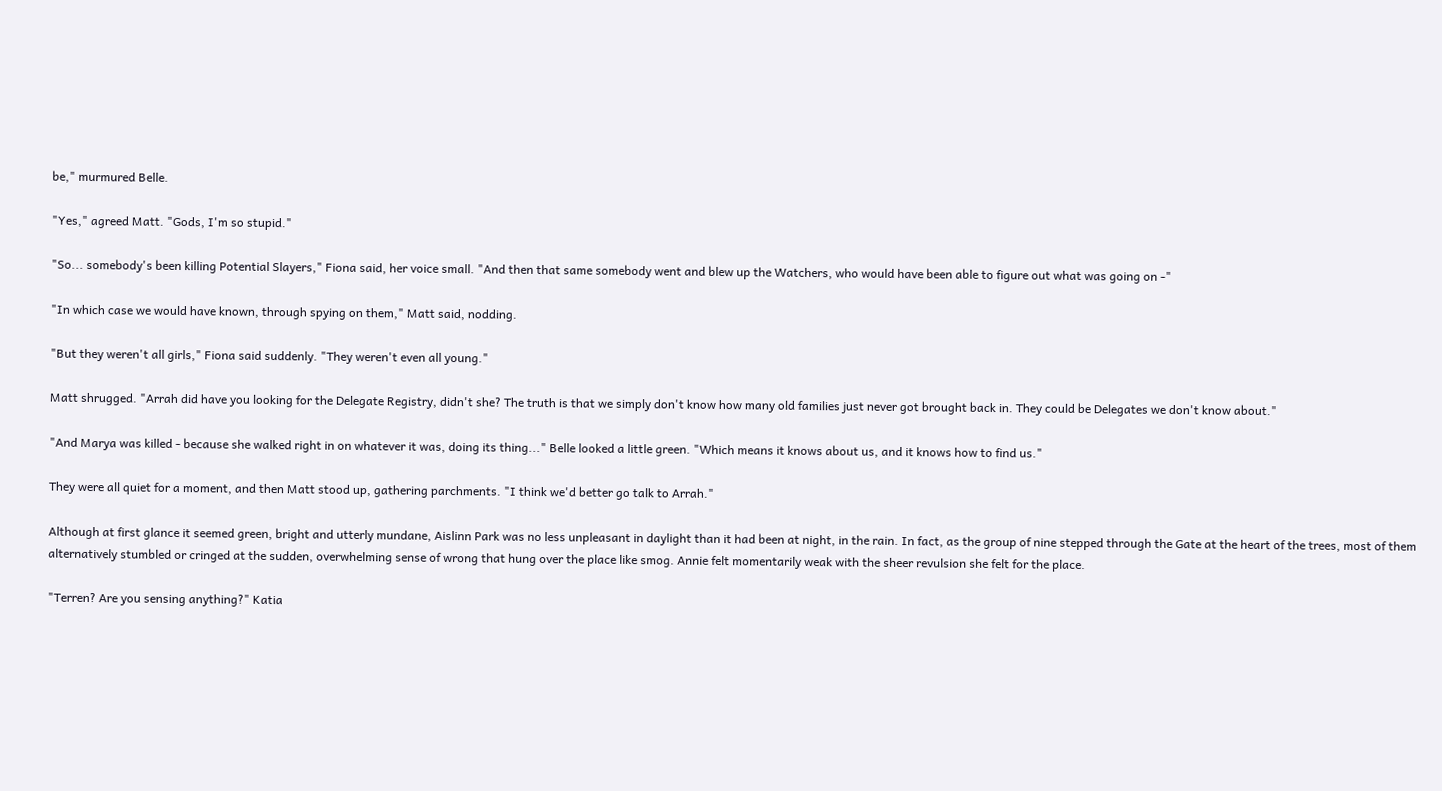be," murmured Belle.

"Yes," agreed Matt. "Gods, I'm so stupid."

"So... somebody's been killing Potential Slayers," Fiona said, her voice small. "And then that same somebody went and blew up the Watchers, who would have been able to figure out what was going on -"

"In which case we would have known, through spying on them," Matt said, nodding.

"But they weren't all girls," Fiona said suddenly. "They weren't even all young."

Matt shrugged. "Arrah did have you looking for the Delegate Registry, didn't she? The truth is that we simply don't know how many old families just never got brought back in. They could be Delegates we don't know about."

"And Marya was killed - because she walked right in on whatever it was, doing its thing..." Belle looked a little green. "Which means it knows about us, and it knows how to find us."

They were all quiet for a moment, and then Matt stood up, gathering parchments. "I think we'd better go talk to Arrah."

Although at first glance it seemed green, bright and utterly mundane, Aislinn Park was no less unpleasant in daylight than it had been at night, in the rain. In fact, as the group of nine stepped through the Gate at the heart of the trees, most of them alternatively stumbled or cringed at the sudden, overwhelming sense of wrong that hung over the place like smog. Annie felt momentarily weak with the sheer revulsion she felt for the place.

"Terren? Are you sensing anything?" Katia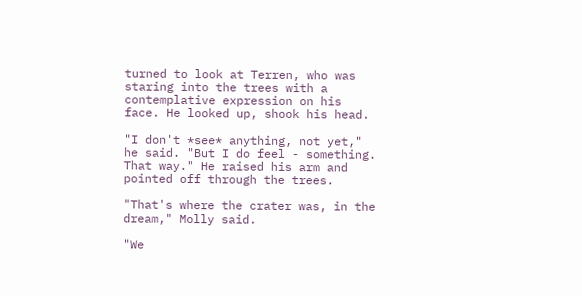turned to look at Terren, who was staring into the trees with a contemplative expression on his face. He looked up, shook his head.

"I don't *see* anything, not yet," he said. "But I do feel - something. That way." He raised his arm and pointed off through the trees.

"That's where the crater was, in the dream," Molly said.

"We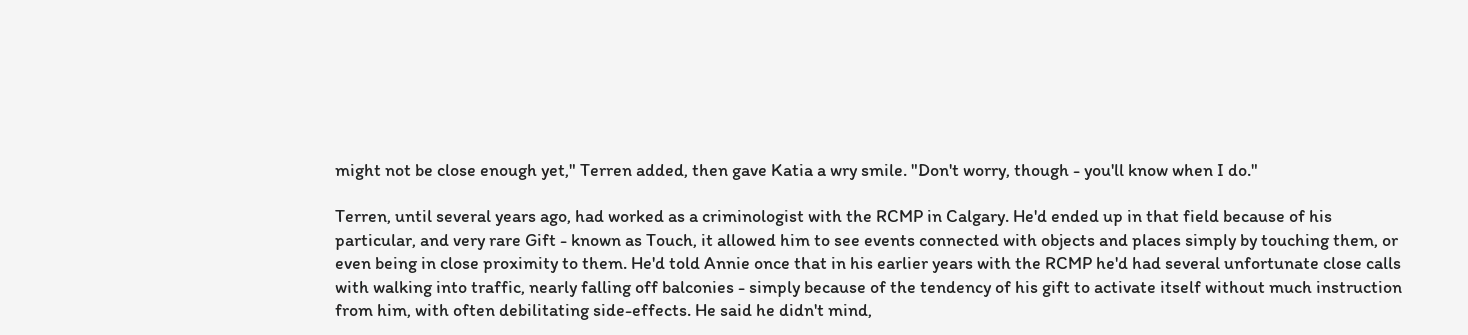might not be close enough yet," Terren added, then gave Katia a wry smile. "Don't worry, though - you'll know when I do."

Terren, until several years ago, had worked as a criminologist with the RCMP in Calgary. He'd ended up in that field because of his particular, and very rare Gift - known as Touch, it allowed him to see events connected with objects and places simply by touching them, or even being in close proximity to them. He'd told Annie once that in his earlier years with the RCMP he'd had several unfortunate close calls with walking into traffic, nearly falling off balconies - simply because of the tendency of his gift to activate itself without much instruction from him, with often debilitating side-effects. He said he didn't mind,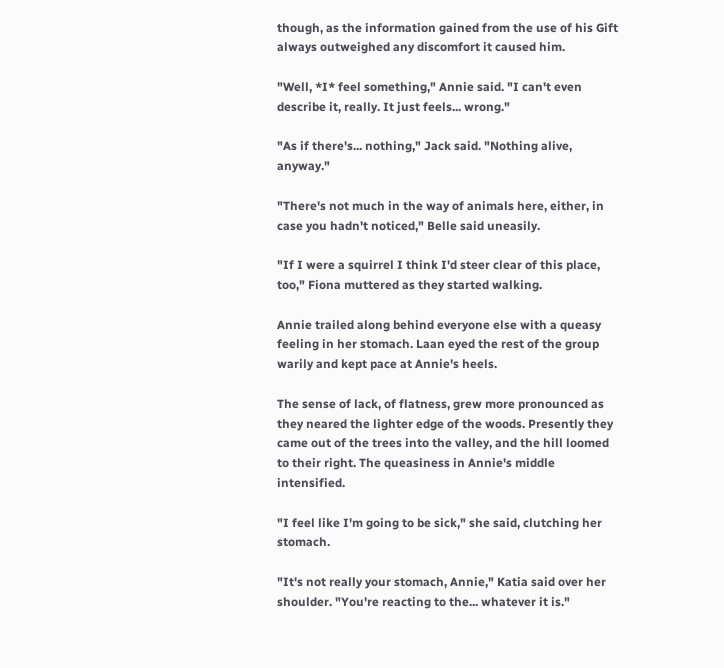though, as the information gained from the use of his Gift always outweighed any discomfort it caused him.

"Well, *I* feel something," Annie said. "I can't even describe it, really. It just feels... wrong."

"As if there's... nothing," Jack said. "Nothing alive, anyway."

"There's not much in the way of animals here, either, in case you hadn't noticed," Belle said uneasily.

"If I were a squirrel I think I'd steer clear of this place, too," Fiona muttered as they started walking.

Annie trailed along behind everyone else with a queasy feeling in her stomach. Laan eyed the rest of the group warily and kept pace at Annie's heels.

The sense of lack, of flatness, grew more pronounced as they neared the lighter edge of the woods. Presently they came out of the trees into the valley, and the hill loomed to their right. The queasiness in Annie's middle intensified.

"I feel like I'm going to be sick," she said, clutching her stomach.

"It's not really your stomach, Annie," Katia said over her shoulder. "You're reacting to the... whatever it is."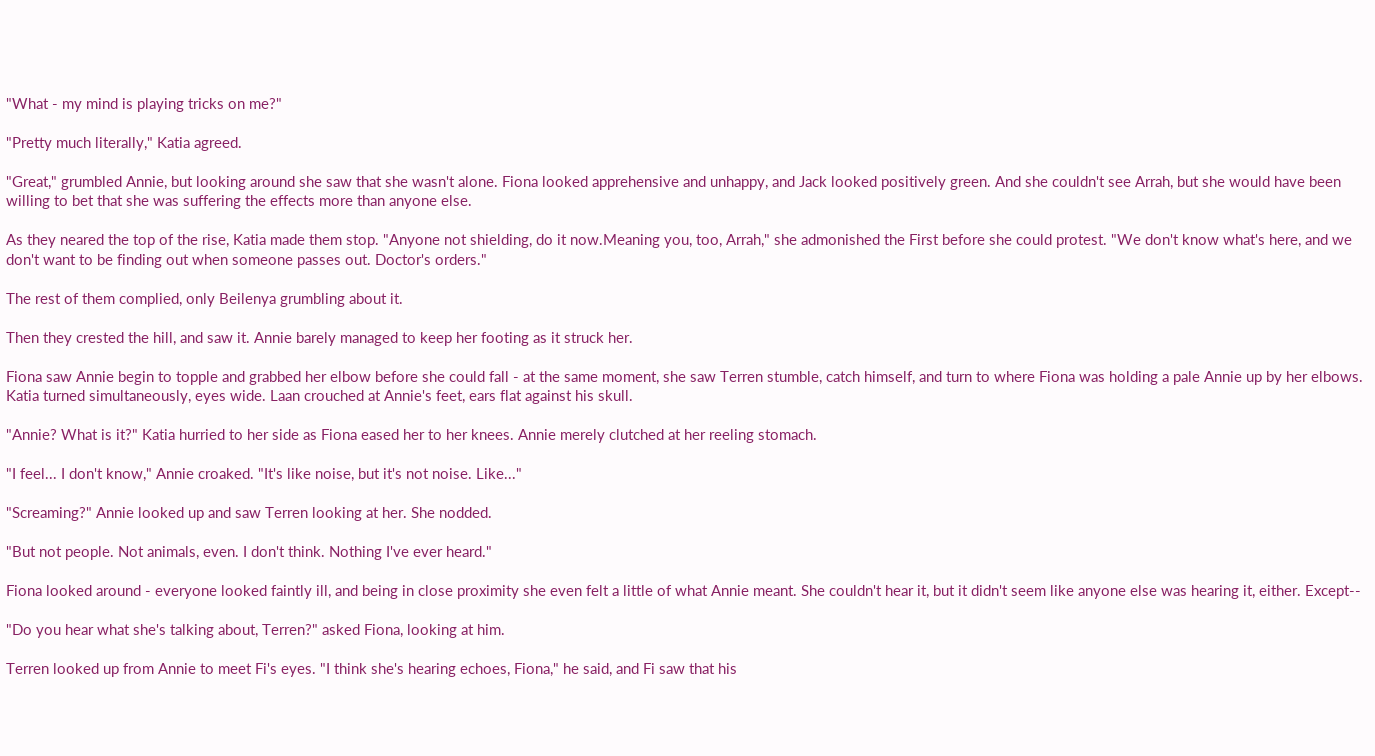"What - my mind is playing tricks on me?"

"Pretty much literally," Katia agreed.

"Great," grumbled Annie, but looking around she saw that she wasn't alone. Fiona looked apprehensive and unhappy, and Jack looked positively green. And she couldn't see Arrah, but she would have been willing to bet that she was suffering the effects more than anyone else.

As they neared the top of the rise, Katia made them stop. "Anyone not shielding, do it now.Meaning you, too, Arrah," she admonished the First before she could protest. "We don't know what's here, and we don't want to be finding out when someone passes out. Doctor's orders."

The rest of them complied, only Beilenya grumbling about it.

Then they crested the hill, and saw it. Annie barely managed to keep her footing as it struck her.

Fiona saw Annie begin to topple and grabbed her elbow before she could fall - at the same moment, she saw Terren stumble, catch himself, and turn to where Fiona was holding a pale Annie up by her elbows. Katia turned simultaneously, eyes wide. Laan crouched at Annie's feet, ears flat against his skull.

"Annie? What is it?" Katia hurried to her side as Fiona eased her to her knees. Annie merely clutched at her reeling stomach.

"I feel... I don't know," Annie croaked. "It's like noise, but it's not noise. Like..."

"Screaming?" Annie looked up and saw Terren looking at her. She nodded.

"But not people. Not animals, even. I don't think. Nothing I've ever heard."

Fiona looked around - everyone looked faintly ill, and being in close proximity she even felt a little of what Annie meant. She couldn't hear it, but it didn't seem like anyone else was hearing it, either. Except--

"Do you hear what she's talking about, Terren?" asked Fiona, looking at him.

Terren looked up from Annie to meet Fi's eyes. "I think she's hearing echoes, Fiona," he said, and Fi saw that his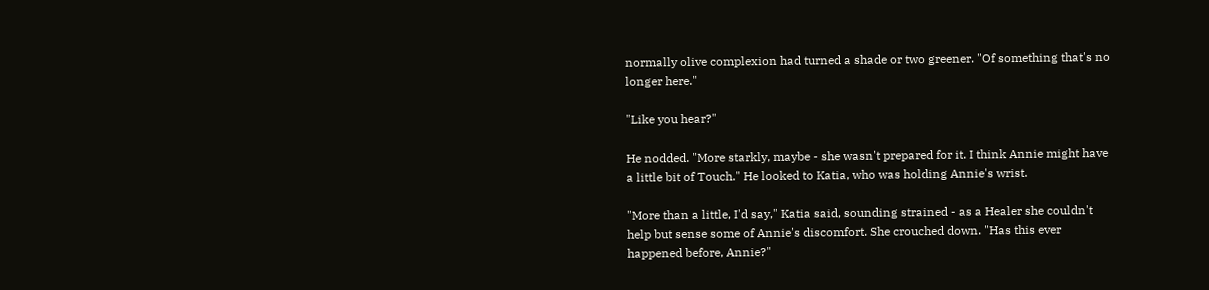normally olive complexion had turned a shade or two greener. "Of something that's no longer here."

"Like you hear?"

He nodded. "More starkly, maybe - she wasn't prepared for it. I think Annie might have a little bit of Touch." He looked to Katia, who was holding Annie's wrist.

"More than a little, I'd say," Katia said, sounding strained - as a Healer she couldn't help but sense some of Annie's discomfort. She crouched down. "Has this ever happened before, Annie?"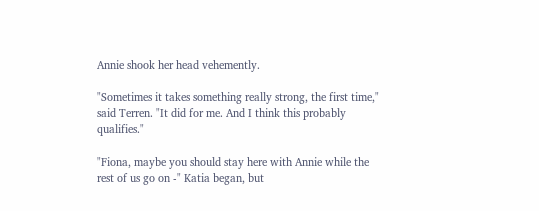Annie shook her head vehemently.

"Sometimes it takes something really strong, the first time," said Terren. "It did for me. And I think this probably qualifies."

"Fiona, maybe you should stay here with Annie while the rest of us go on -" Katia began, but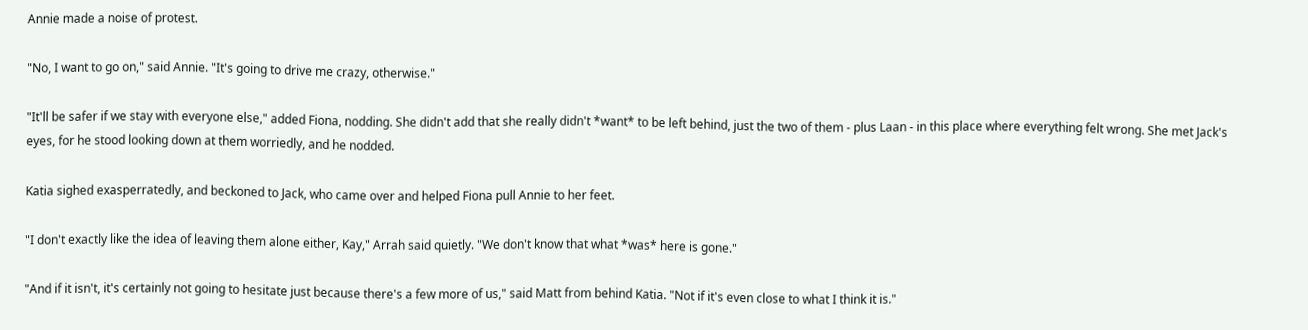Annie made a noise of protest.

"No, I want to go on," said Annie. "It's going to drive me crazy, otherwise."

"It'll be safer if we stay with everyone else," added Fiona, nodding. She didn't add that she really didn't *want* to be left behind, just the two of them - plus Laan - in this place where everything felt wrong. She met Jack's eyes, for he stood looking down at them worriedly, and he nodded.

Katia sighed exasperratedly, and beckoned to Jack, who came over and helped Fiona pull Annie to her feet.

"I don't exactly like the idea of leaving them alone either, Kay," Arrah said quietly. "We don't know that what *was* here is gone."

"And if it isn't, it's certainly not going to hesitate just because there's a few more of us," said Matt from behind Katia. "Not if it's even close to what I think it is."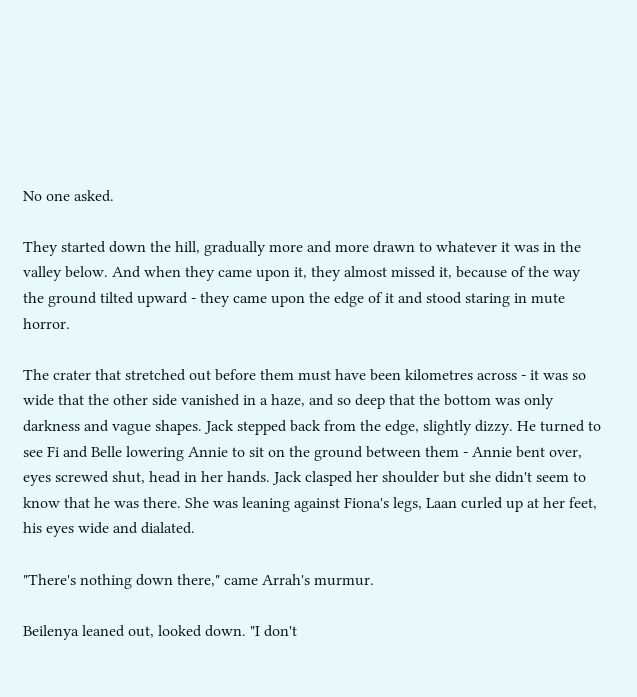No one asked.

They started down the hill, gradually more and more drawn to whatever it was in the valley below. And when they came upon it, they almost missed it, because of the way the ground tilted upward - they came upon the edge of it and stood staring in mute horror.

The crater that stretched out before them must have been kilometres across - it was so wide that the other side vanished in a haze, and so deep that the bottom was only darkness and vague shapes. Jack stepped back from the edge, slightly dizzy. He turned to see Fi and Belle lowering Annie to sit on the ground between them - Annie bent over, eyes screwed shut, head in her hands. Jack clasped her shoulder but she didn't seem to know that he was there. She was leaning against Fiona's legs, Laan curled up at her feet, his eyes wide and dialated.

"There's nothing down there," came Arrah's murmur.

Beilenya leaned out, looked down. "I don't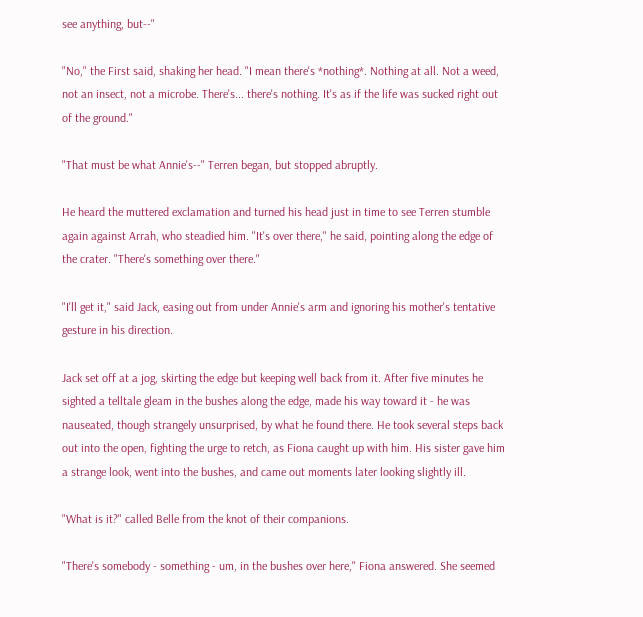see anything, but--"

"No," the First said, shaking her head. "I mean there's *nothing*. Nothing at all. Not a weed, not an insect, not a microbe. There's... there's nothing. It's as if the life was sucked right out of the ground."

"That must be what Annie's--" Terren began, but stopped abruptly.

He heard the muttered exclamation and turned his head just in time to see Terren stumble again against Arrah, who steadied him. "It's over there," he said, pointing along the edge of the crater. "There's something over there."

"I'll get it," said Jack, easing out from under Annie's arm and ignoring his mother's tentative gesture in his direction.

Jack set off at a jog, skirting the edge but keeping well back from it. After five minutes he sighted a telltale gleam in the bushes along the edge, made his way toward it - he was nauseated, though strangely unsurprised, by what he found there. He took several steps back out into the open, fighting the urge to retch, as Fiona caught up with him. His sister gave him a strange look, went into the bushes, and came out moments later looking slightly ill.

"What is it?" called Belle from the knot of their companions.

"There's somebody - something - um, in the bushes over here," Fiona answered. She seemed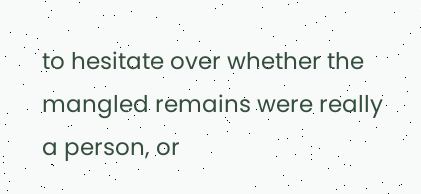to hesitate over whether the mangled remains were really a person, or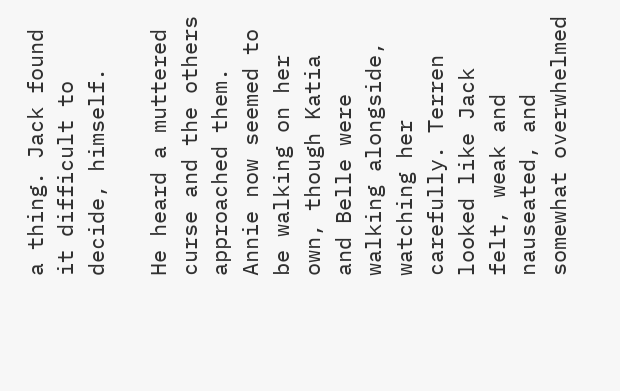a thing. Jack found it difficult to decide, himself.

He heard a muttered curse and the others approached them. Annie now seemed to be walking on her own, though Katia and Belle were walking alongside, watching her carefully. Terren looked like Jack felt, weak and nauseated, and somewhat overwhelmed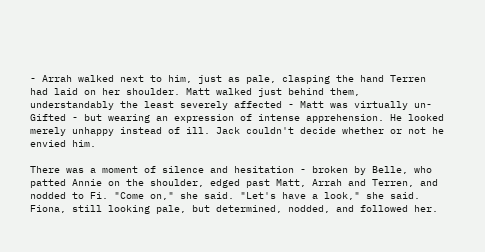- Arrah walked next to him, just as pale, clasping the hand Terren had laid on her shoulder. Matt walked just behind them, understandably the least severely affected - Matt was virtually un-Gifted - but wearing an expression of intense apprehension. He looked merely unhappy instead of ill. Jack couldn't decide whether or not he envied him.

There was a moment of silence and hesitation - broken by Belle, who patted Annie on the shoulder, edged past Matt, Arrah and Terren, and nodded to Fi. "Come on," she said. "Let's have a look," she said. Fiona, still looking pale, but determined, nodded, and followed her.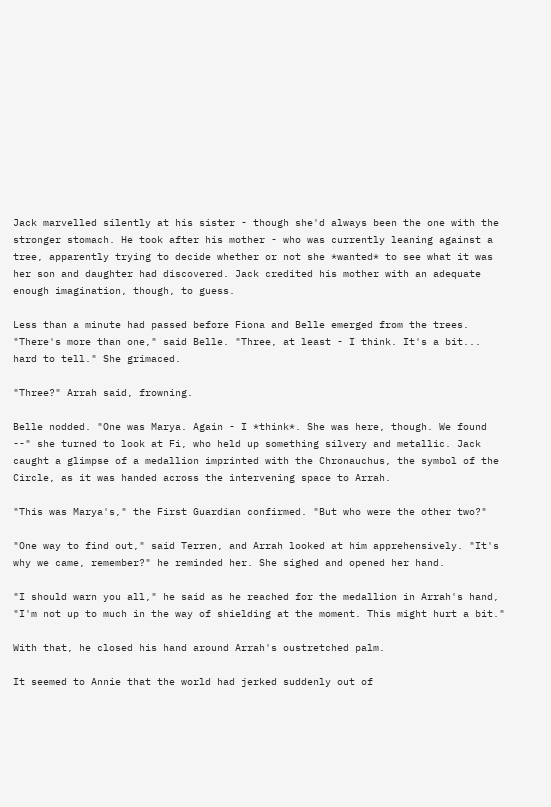Jack marvelled silently at his sister - though she'd always been the one with the stronger stomach. He took after his mother - who was currently leaning against a tree, apparently trying to decide whether or not she *wanted* to see what it was her son and daughter had discovered. Jack credited his mother with an adequate enough imagination, though, to guess.

Less than a minute had passed before Fiona and Belle emerged from the trees. "There's more than one," said Belle. "Three, at least - I think. It's a bit... hard to tell." She grimaced.

"Three?" Arrah said, frowning.

Belle nodded. "One was Marya. Again - I *think*. She was here, though. We found --" she turned to look at Fi, who held up something silvery and metallic. Jack caught a glimpse of a medallion imprinted with the Chronauchus, the symbol of the Circle, as it was handed across the intervening space to Arrah.

"This was Marya's," the First Guardian confirmed. "But who were the other two?"

"One way to find out," said Terren, and Arrah looked at him apprehensively. "It's why we came, remember?" he reminded her. She sighed and opened her hand.

"I should warn you all," he said as he reached for the medallion in Arrah's hand, "I'm not up to much in the way of shielding at the moment. This might hurt a bit."

With that, he closed his hand around Arrah's oustretched palm.

It seemed to Annie that the world had jerked suddenly out of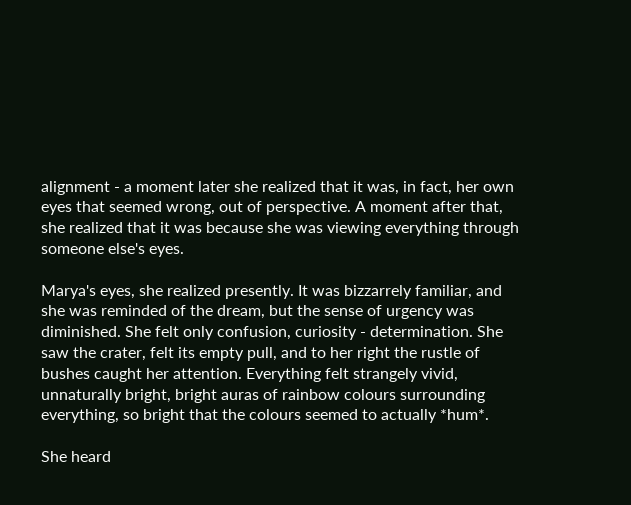alignment - a moment later she realized that it was, in fact, her own eyes that seemed wrong, out of perspective. A moment after that, she realized that it was because she was viewing everything through someone else's eyes.

Marya's eyes, she realized presently. It was bizzarrely familiar, and she was reminded of the dream, but the sense of urgency was diminished. She felt only confusion, curiosity - determination. She saw the crater, felt its empty pull, and to her right the rustle of bushes caught her attention. Everything felt strangely vivid, unnaturally bright, bright auras of rainbow colours surrounding everything, so bright that the colours seemed to actually *hum*.

She heard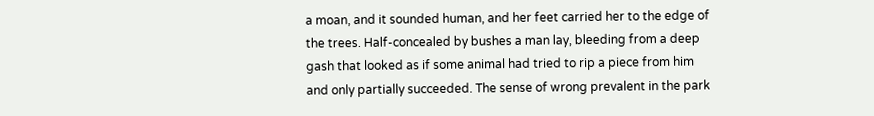a moan, and it sounded human, and her feet carried her to the edge of the trees. Half-concealed by bushes a man lay, bleeding from a deep gash that looked as if some animal had tried to rip a piece from him and only partially succeeded. The sense of wrong prevalent in the park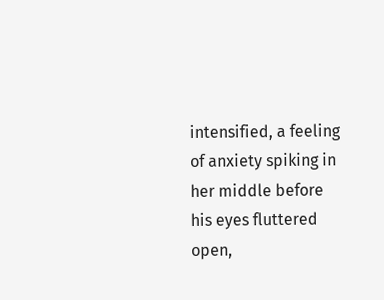intensified, a feeling of anxiety spiking in her middle before his eyes fluttered open,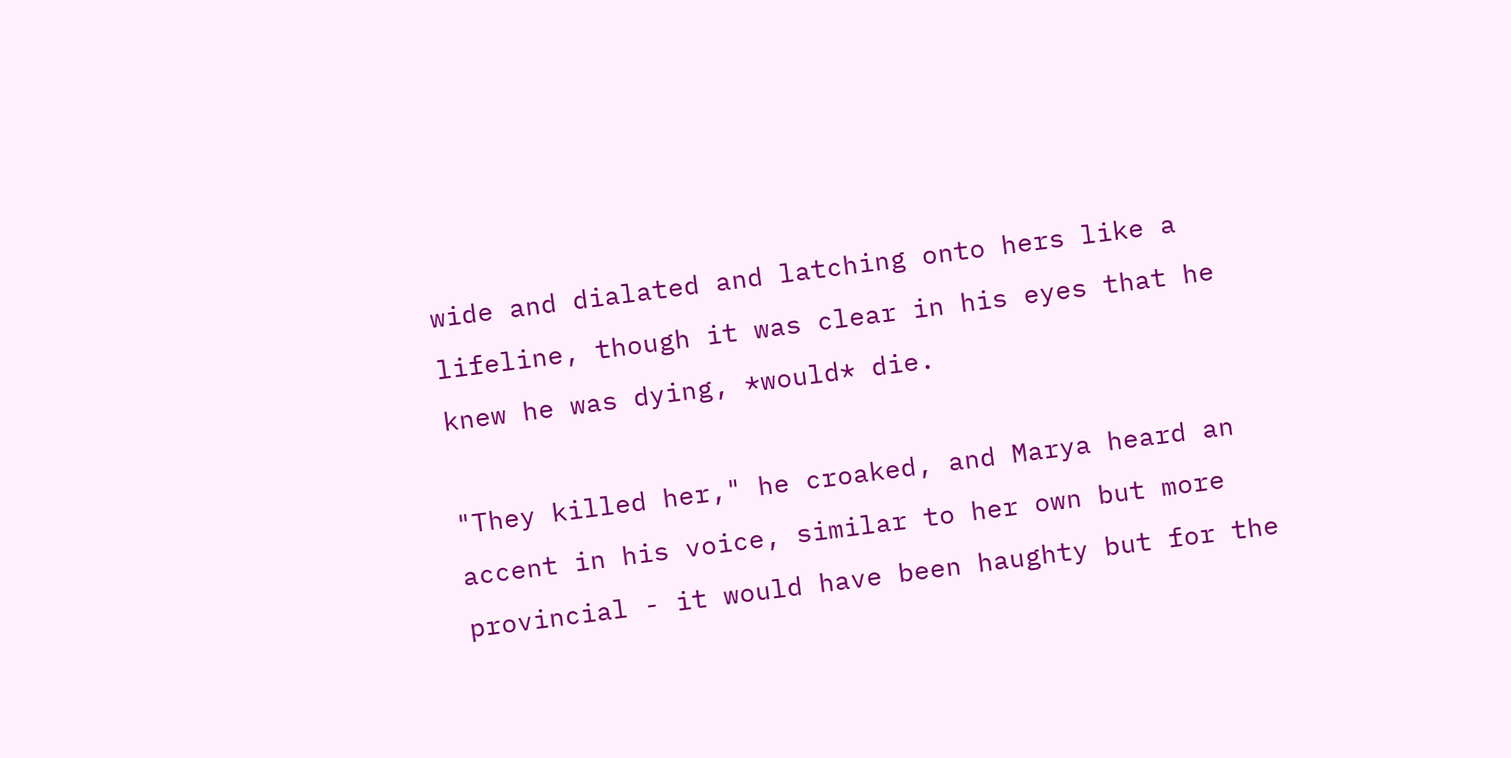wide and dialated and latching onto hers like a lifeline, though it was clear in his eyes that he knew he was dying, *would* die.

"They killed her," he croaked, and Marya heard an accent in his voice, similar to her own but more provincial - it would have been haughty but for the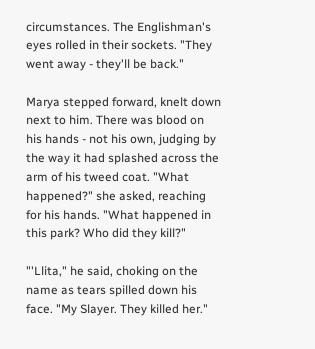circumstances. The Englishman's eyes rolled in their sockets. "They went away - they'll be back."

Marya stepped forward, knelt down next to him. There was blood on his hands - not his own, judging by the way it had splashed across the arm of his tweed coat. "What happened?" she asked, reaching for his hands. "What happened in this park? Who did they kill?"

"'Llita," he said, choking on the name as tears spilled down his face. "My Slayer. They killed her."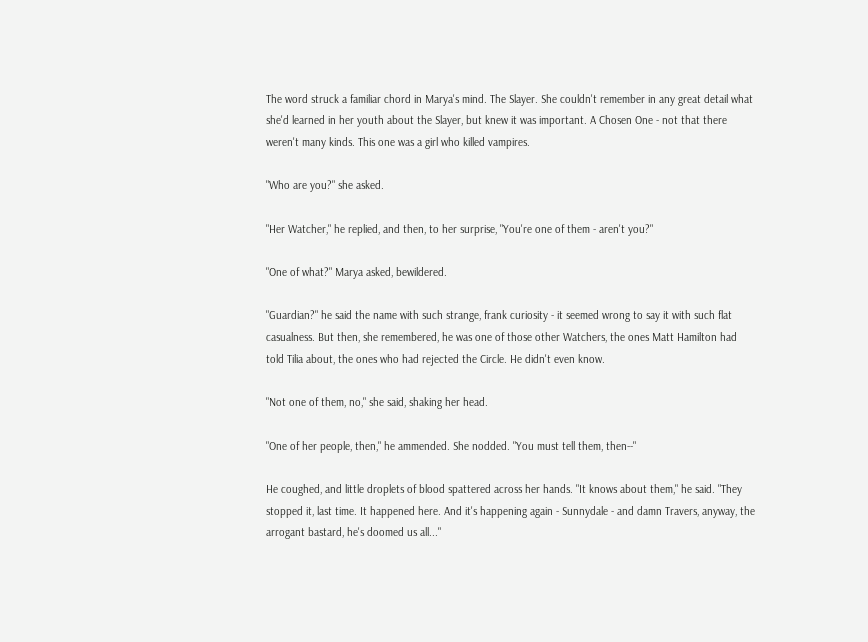The word struck a familiar chord in Marya's mind. The Slayer. She couldn't remember in any great detail what she'd learned in her youth about the Slayer, but knew it was important. A Chosen One - not that there weren't many kinds. This one was a girl who killed vampires.

"Who are you?" she asked.

"Her Watcher," he replied, and then, to her surprise, "You're one of them - aren't you?"

"One of what?" Marya asked, bewildered.

"Guardian?" he said the name with such strange, frank curiosity - it seemed wrong to say it with such flat casualness. But then, she remembered, he was one of those other Watchers, the ones Matt Hamilton had told Tilia about, the ones who had rejected the Circle. He didn't even know.

"Not one of them, no," she said, shaking her head.

"One of her people, then," he ammended. She nodded. "You must tell them, then--"

He coughed, and little droplets of blood spattered across her hands. "It knows about them," he said. "They stopped it, last time. It happened here. And it's happening again - Sunnydale - and damn Travers, anyway, the arrogant bastard, he's doomed us all..."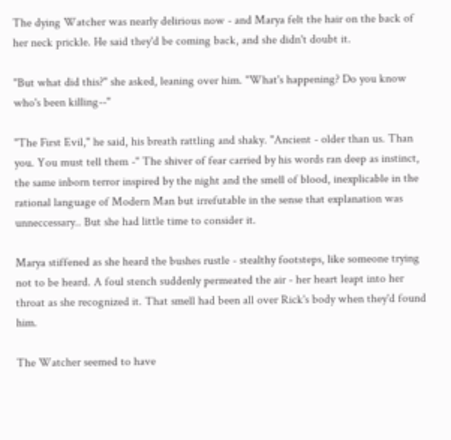The dying Watcher was nearly delirious now - and Marya felt the hair on the back of her neck prickle. He said they'd be coming back, and she didn't doubt it.

"But what did this?" she asked, leaning over him. "What's happening? Do you know who's been killing--"

"The First Evil," he said, his breath rattling and shaky. "Ancient - older than us. Than you. You must tell them -" The shiver of fear carried by his words ran deep as instinct, the same inborn terror inspired by the night and the smell of blood, inexplicable in the rational language of Modern Man but irrefutable in the sense that explanation was unneccessary.. But she had little time to consider it.

Marya stiffened as she heard the bushes rustle - stealthy footsteps, like someone trying not to be heard. A foul stench suddenly permeated the air - her heart leapt into her throat as she recognized it. That smell had been all over Rick's body when they'd found him.

The Watcher seemed to have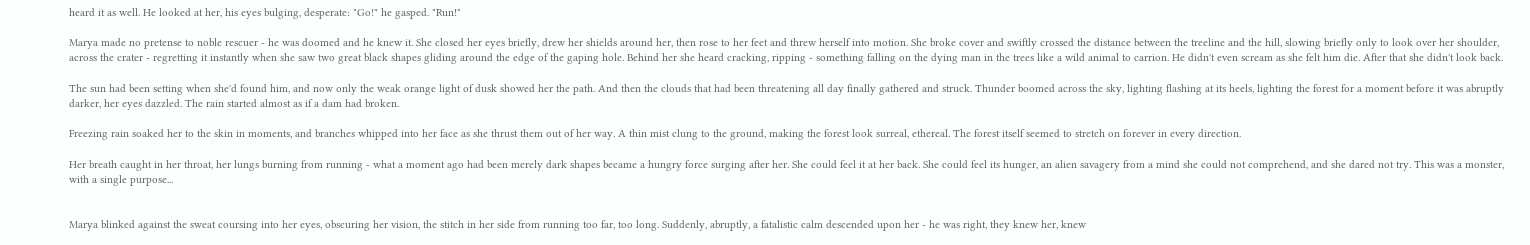heard it as well. He looked at her, his eyes bulging, desperate: "Go!" he gasped. "Run!"

Marya made no pretense to noble rescuer - he was doomed and he knew it. She closed her eyes briefly, drew her shields around her, then rose to her feet and threw herself into motion. She broke cover and swiftly crossed the distance between the treeline and the hill, slowing briefly only to look over her shoulder, across the crater - regretting it instantly when she saw two great black shapes gliding around the edge of the gaping hole. Behind her she heard cracking, ripping - something falling on the dying man in the trees like a wild animal to carrion. He didn't even scream as she felt him die. After that she didn't look back.

The sun had been setting when she'd found him, and now only the weak orange light of dusk showed her the path. And then the clouds that had been threatening all day finally gathered and struck. Thunder boomed across the sky, lighting flashing at its heels, lighting the forest for a moment before it was abruptly darker, her eyes dazzled. The rain started almost as if a dam had broken.

Freezing rain soaked her to the skin in moments, and branches whipped into her face as she thrust them out of her way. A thin mist clung to the ground, making the forest look surreal, ethereal. The forest itself seemed to stretch on forever in every direction.

Her breath caught in her throat, her lungs burning from running - what a moment ago had been merely dark shapes became a hungry force surging after her. She could feel it at her back. She could feel its hunger, an alien savagery from a mind she could not comprehend, and she dared not try. This was a monster, with a single purpose...


Marya blinked against the sweat coursing into her eyes, obscuring her vision, the stitch in her side from running too far, too long. Suddenly, abruptly, a fatalistic calm descended upon her - he was right, they knew her, knew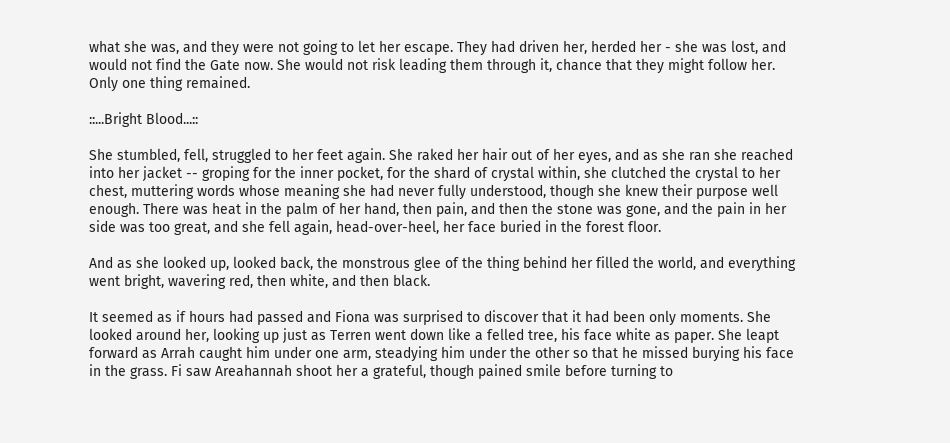what she was, and they were not going to let her escape. They had driven her, herded her - she was lost, and would not find the Gate now. She would not risk leading them through it, chance that they might follow her. Only one thing remained.

::...Bright Blood...::

She stumbled, fell, struggled to her feet again. She raked her hair out of her eyes, and as she ran she reached into her jacket -- groping for the inner pocket, for the shard of crystal within, she clutched the crystal to her chest, muttering words whose meaning she had never fully understood, though she knew their purpose well enough. There was heat in the palm of her hand, then pain, and then the stone was gone, and the pain in her side was too great, and she fell again, head-over-heel, her face buried in the forest floor.

And as she looked up, looked back, the monstrous glee of the thing behind her filled the world, and everything went bright, wavering red, then white, and then black.

It seemed as if hours had passed and Fiona was surprised to discover that it had been only moments. She looked around her, looking up just as Terren went down like a felled tree, his face white as paper. She leapt forward as Arrah caught him under one arm, steadying him under the other so that he missed burying his face in the grass. Fi saw Areahannah shoot her a grateful, though pained smile before turning to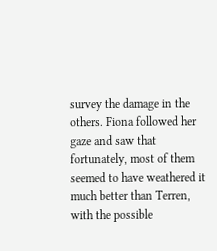survey the damage in the others. Fiona followed her gaze and saw that fortunately, most of them seemed to have weathered it much better than Terren, with the possible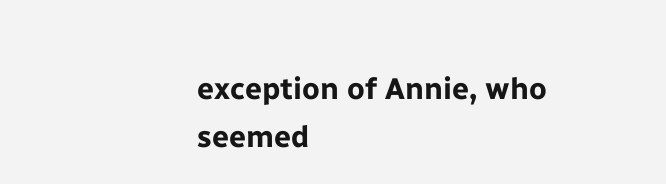exception of Annie, who seemed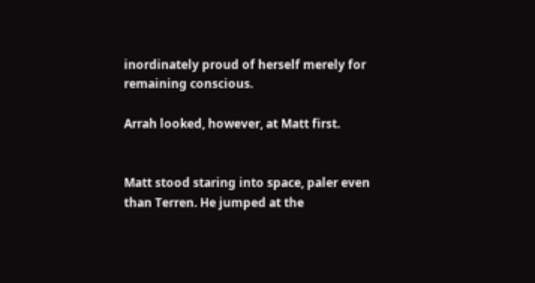inordinately proud of herself merely for remaining conscious.

Arrah looked, however, at Matt first.


Matt stood staring into space, paler even than Terren. He jumped at the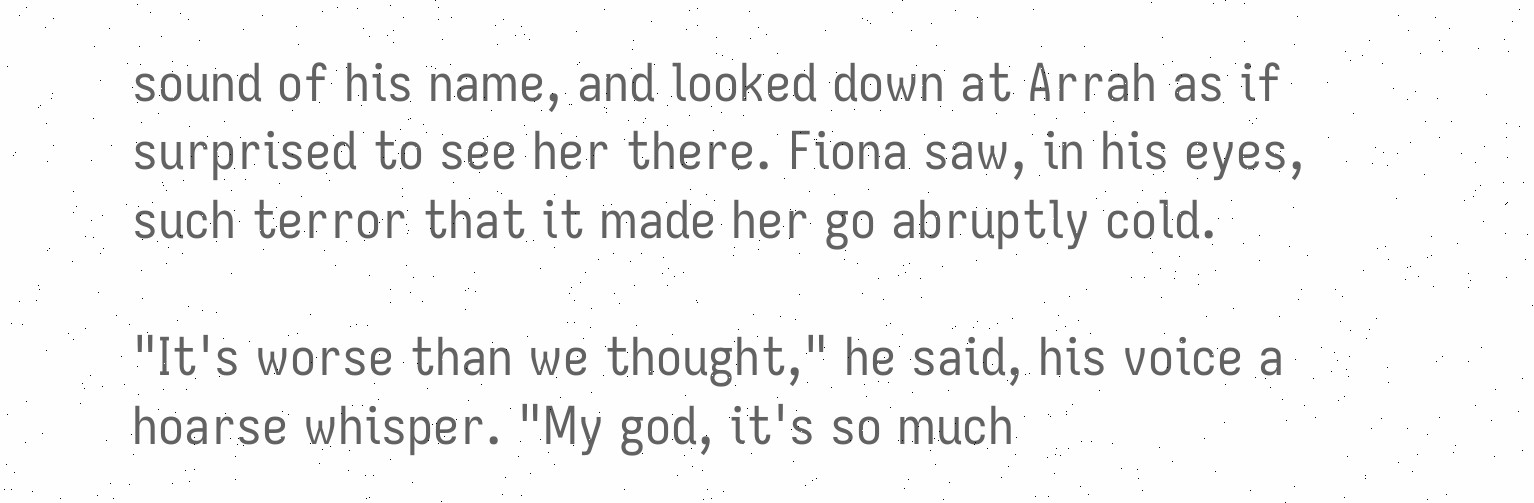sound of his name, and looked down at Arrah as if surprised to see her there. Fiona saw, in his eyes, such terror that it made her go abruptly cold.

"It's worse than we thought," he said, his voice a hoarse whisper. "My god, it's so much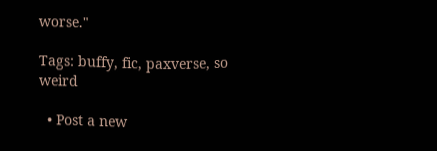worse."

Tags: buffy, fic, paxverse, so weird

  • Post a new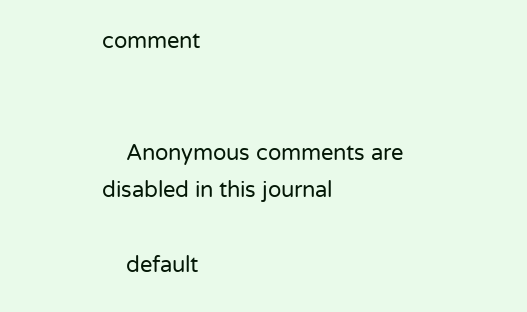comment


    Anonymous comments are disabled in this journal

    default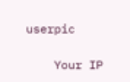userpic

    Your IP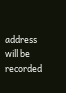address will be recorded